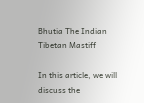Bhutia The Indian Tibetan Mastiff

In this article, we will discuss the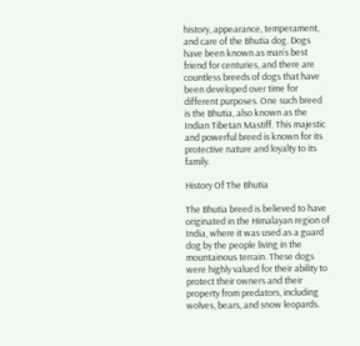history, appearance, temperament, and care of the Bhutia dog. Dogs have been known as man’s best friend for centuries, and there are countless breeds of dogs that have been developed over time for different purposes. One such breed is the Bhutia, also known as the Indian Tibetan Mastiff. This majestic and powerful breed is known for its protective nature and loyalty to its family.

History Of The Bhutia

The Bhutia breed is believed to have originated in the Himalayan region of India, where it was used as a guard dog by the people living in the mountainous terrain. These dogs were highly valued for their ability to protect their owners and their property from predators, including wolves, bears, and snow leopards.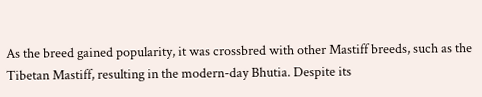As the breed gained popularity, it was crossbred with other Mastiff breeds, such as the Tibetan Mastiff, resulting in the modern-day Bhutia. Despite its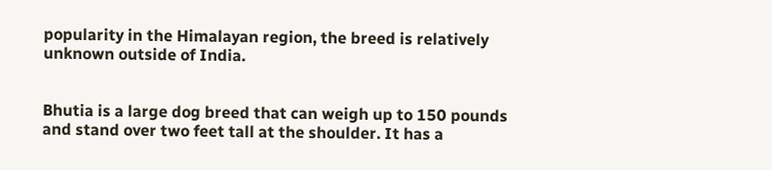popularity in the Himalayan region, the breed is relatively unknown outside of India.


Bhutia is a large dog breed that can weigh up to 150 pounds and stand over two feet tall at the shoulder. It has a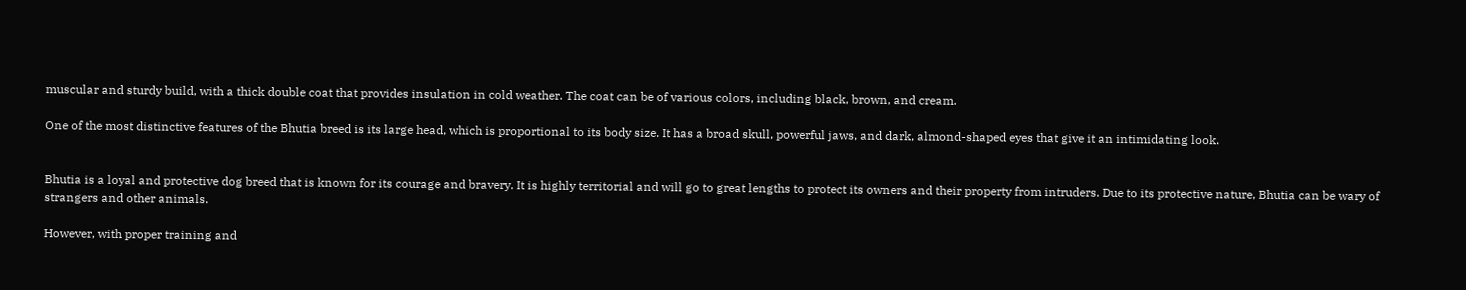muscular and sturdy build, with a thick double coat that provides insulation in cold weather. The coat can be of various colors, including black, brown, and cream.

One of the most distinctive features of the Bhutia breed is its large head, which is proportional to its body size. It has a broad skull, powerful jaws, and dark, almond-shaped eyes that give it an intimidating look.


Bhutia is a loyal and protective dog breed that is known for its courage and bravery. It is highly territorial and will go to great lengths to protect its owners and their property from intruders. Due to its protective nature, Bhutia can be wary of strangers and other animals.

However, with proper training and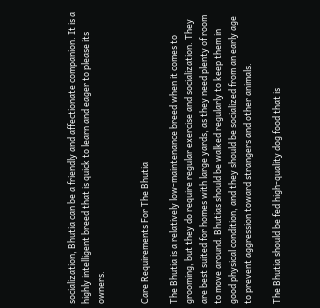socialization, Bhutia can be a friendly and affectionate companion. It is a highly intelligent breed that is quick to learn and eager to please its owners.


Care Requirements For The Bhutia

The Bhutia is a relatively low-maintenance breed when it comes to grooming, but they do require regular exercise and socialization. They are best suited for homes with large yards, as they need plenty of room to move around. Bhutias should be walked regularly to keep them in good physical condition, and they should be socialized from an early age to prevent aggression toward strangers and other animals.

The Bhutia should be fed high-quality dog food that is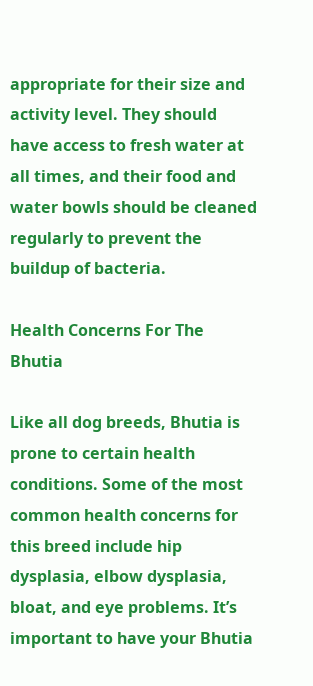appropriate for their size and activity level. They should have access to fresh water at all times, and their food and water bowls should be cleaned regularly to prevent the buildup of bacteria.

Health Concerns For The Bhutia

Like all dog breeds, Bhutia is prone to certain health conditions. Some of the most common health concerns for this breed include hip dysplasia, elbow dysplasia, bloat, and eye problems. It’s important to have your Bhutia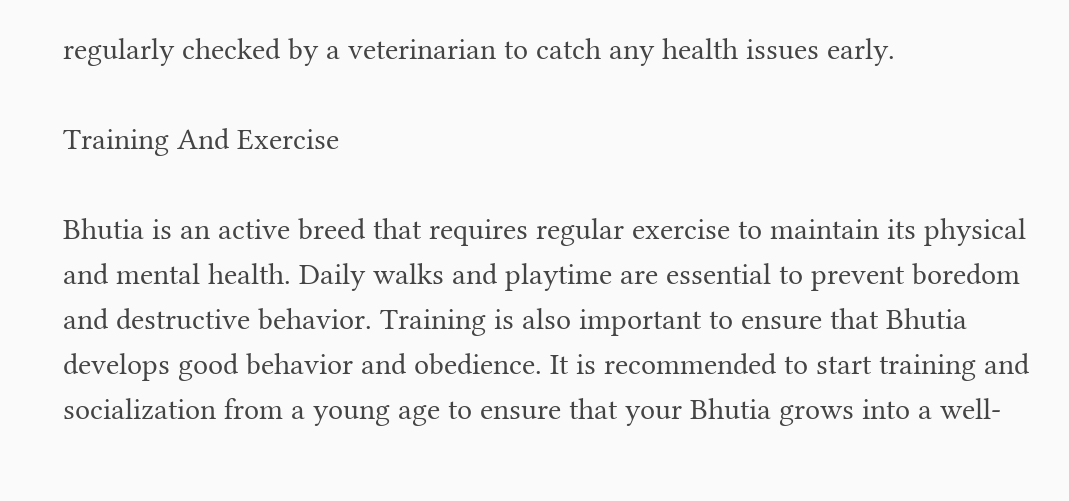regularly checked by a veterinarian to catch any health issues early.

Training And Exercise

Bhutia is an active breed that requires regular exercise to maintain its physical and mental health. Daily walks and playtime are essential to prevent boredom and destructive behavior. Training is also important to ensure that Bhutia develops good behavior and obedience. It is recommended to start training and socialization from a young age to ensure that your Bhutia grows into a well-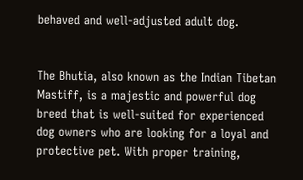behaved and well-adjusted adult dog.


The Bhutia, also known as the Indian Tibetan Mastiff, is a majestic and powerful dog breed that is well-suited for experienced dog owners who are looking for a loyal and protective pet. With proper training,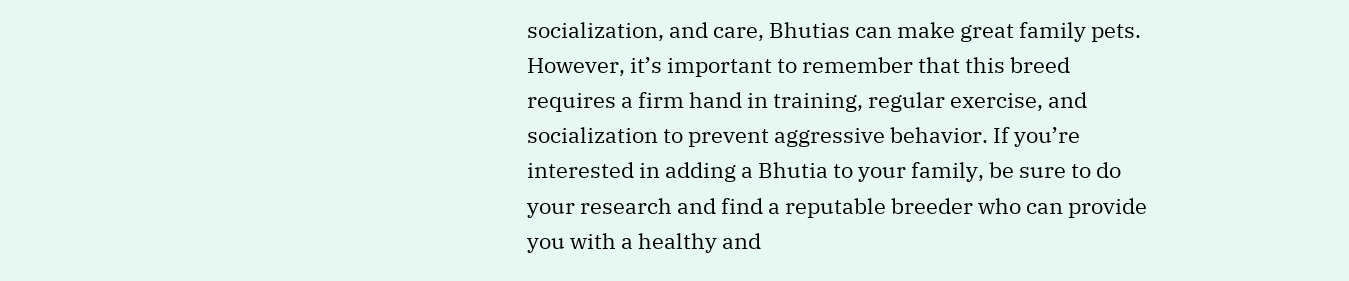socialization, and care, Bhutias can make great family pets. However, it’s important to remember that this breed requires a firm hand in training, regular exercise, and socialization to prevent aggressive behavior. If you’re interested in adding a Bhutia to your family, be sure to do your research and find a reputable breeder who can provide you with a healthy and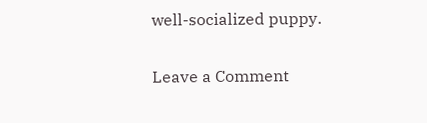well-socialized puppy.

Leave a Comment